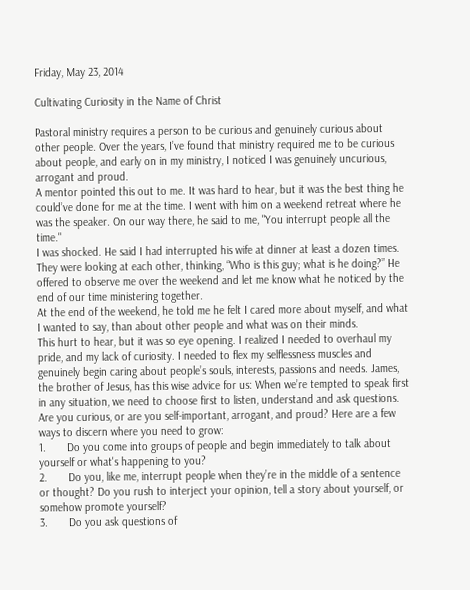Friday, May 23, 2014

Cultivating Curiosity in the Name of Christ

Pastoral ministry requires a person to be curious and genuinely curious about other people. Over the years, I’ve found that ministry required me to be curious about people, and early on in my ministry, I noticed I was genuinely uncurious, arrogant and proud.
A mentor pointed this out to me. It was hard to hear, but it was the best thing he could’ve done for me at the time. I went with him on a weekend retreat where he was the speaker. On our way there, he said to me, "You interrupt people all the time."
I was shocked. He said I had interrupted his wife at dinner at least a dozen times. They were looking at each other, thinking, “Who is this guy; what is he doing?” He offered to observe me over the weekend and let me know what he noticed by the end of our time ministering together.
At the end of the weekend, he told me he felt I cared more about myself, and what I wanted to say, than about other people and what was on their minds.
This hurt to hear, but it was so eye opening. I realized I needed to overhaul my pride, and my lack of curiosity. I needed to flex my selflessness muscles and genuinely begin caring about people’s souls, interests, passions and needs. James, the brother of Jesus, has this wise advice for us: When we’re tempted to speak first in any situation, we need to choose first to listen, understand and ask questions.
Are you curious, or are you self-important, arrogant, and proud? Here are a few ways to discern where you need to grow:
1.       Do you come into groups of people and begin immediately to talk about yourself or what's happening to you?
2.       Do you, like me, interrupt people when they’re in the middle of a sentence or thought? Do you rush to interject your opinion, tell a story about yourself, or somehow promote yourself?
3.       Do you ask questions of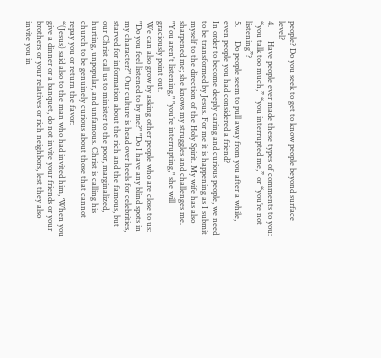people? Do you seek to get to know people beyond surface level?
4.       Have people ever made these types of comments to you: “you talk too much,” “you interrupted me,” or “you’re not listening”?
5.       Do people seem to pull away from you after a while, even people you had considered a friend?
In order to become deeply caring and curious people, we need to be transformed by Jesus. For me it is happening as I submit myself to the direction of the Holy Spirit. My wife has also sharpened me; she knows my struggles and challenges me. "You aren't listening," "you’re interrupting," she will graciously point out.
We can also grow by asking other people who are close to us: "Do you feel listened to by me?" "Do I have any blind spots in my character?" Our culture is head over heels for celebrities, starved for information about the rich and the famous, but our Christ call us to minister to the poor, marginalized, hurting, unpopular, and unfamous. Christ is calling his church to be genuinely curious about those that cannot repay you or return the favor:
“(Jesus) said also to the man who had invited him, ‘When you give a dinner or a banquet, do not invite your friends or your brothers or your relatives or rich neighbors, lest they also invite you in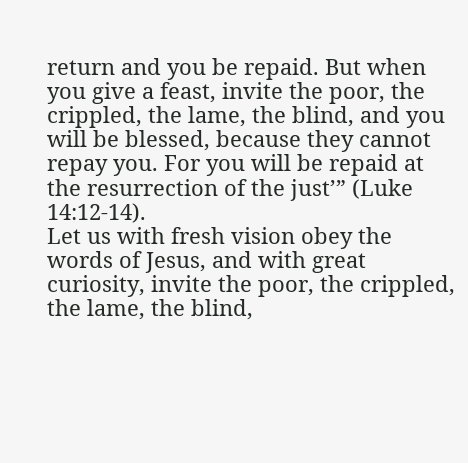return and you be repaid. But when you give a feast, invite the poor, the crippled, the lame, the blind, and you will be blessed, because they cannot repay you. For you will be repaid at the resurrection of the just’” (Luke 14:12-14).
Let us with fresh vision obey the words of Jesus, and with great curiosity, invite the poor, the crippled, the lame, the blind,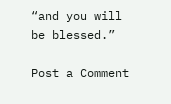“and you will be blessed.”

Post a Comment